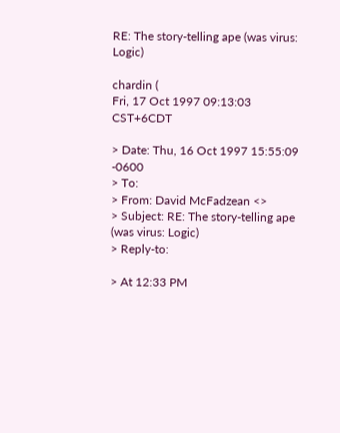RE: The story-telling ape (was virus: Logic)

chardin (
Fri, 17 Oct 1997 09:13:03 CST+6CDT

> Date: Thu, 16 Oct 1997 15:55:09 -0600
> To:
> From: David McFadzean <>
> Subject: RE: The story-telling ape (was virus: Logic)
> Reply-to:

> At 12:33 PM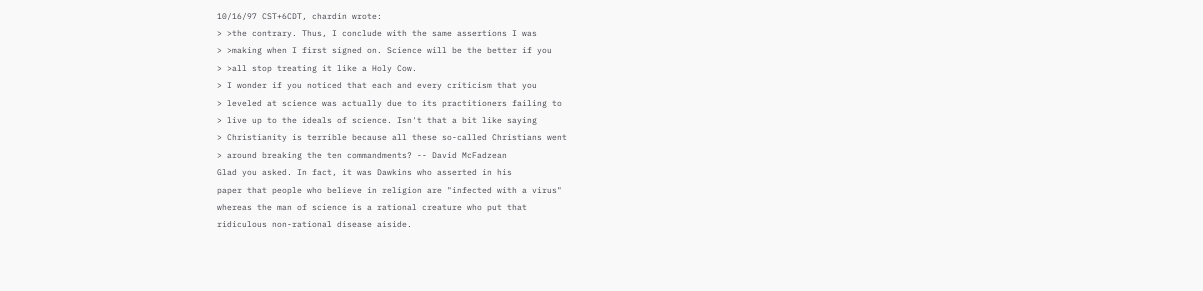10/16/97 CST+6CDT, chardin wrote:
> >the contrary. Thus, I conclude with the same assertions I was
> >making when I first signed on. Science will be the better if you
> >all stop treating it like a Holy Cow.
> I wonder if you noticed that each and every criticism that you
> leveled at science was actually due to its practitioners failing to
> live up to the ideals of science. Isn't that a bit like saying
> Christianity is terrible because all these so-called Christians went
> around breaking the ten commandments? -- David McFadzean
Glad you asked. In fact, it was Dawkins who asserted in his
paper that people who believe in religion are "infected with a virus"
whereas the man of science is a rational creature who put that
ridiculous non-rational disease aiside.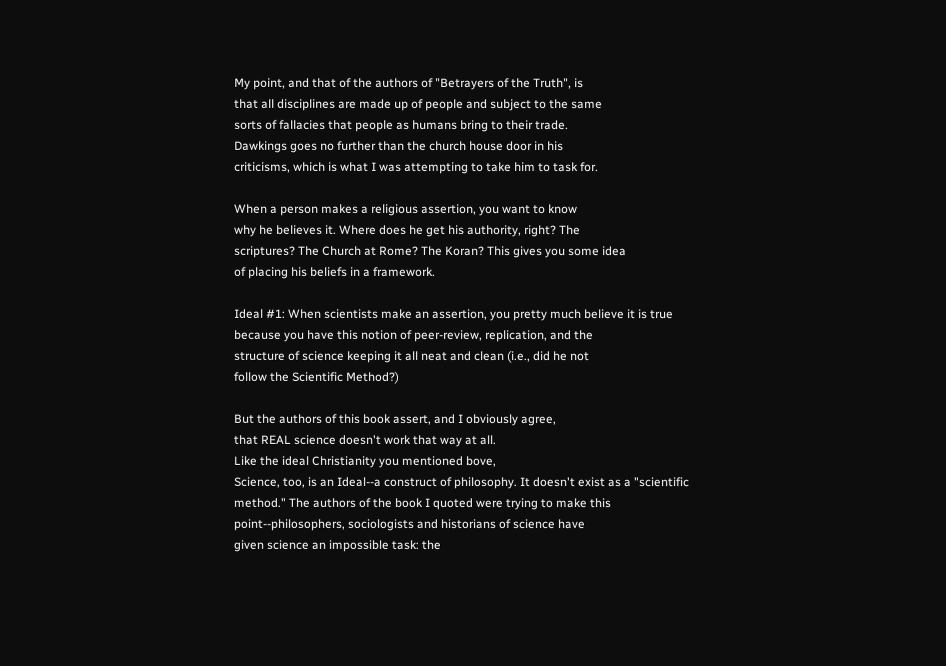My point, and that of the authors of "Betrayers of the Truth", is
that all disciplines are made up of people and subject to the same
sorts of fallacies that people as humans bring to their trade.
Dawkings goes no further than the church house door in his
criticisms, which is what I was attempting to take him to task for.

When a person makes a religious assertion, you want to know
why he believes it. Where does he get his authority, right? The
scriptures? The Church at Rome? The Koran? This gives you some idea
of placing his beliefs in a framework.

Ideal #1: When scientists make an assertion, you pretty much believe it is true
because you have this notion of peer-review, replication, and the
structure of science keeping it all neat and clean (i.e., did he not
follow the Scientific Method?)

But the authors of this book assert, and I obviously agree,
that REAL science doesn't work that way at all.
Like the ideal Christianity you mentioned bove,
Science, too, is an Ideal--a construct of philosophy. It doesn't exist as a "scientific
method." The authors of the book I quoted were trying to make this
point--philosophers, sociologists and historians of science have
given science an impossible task: the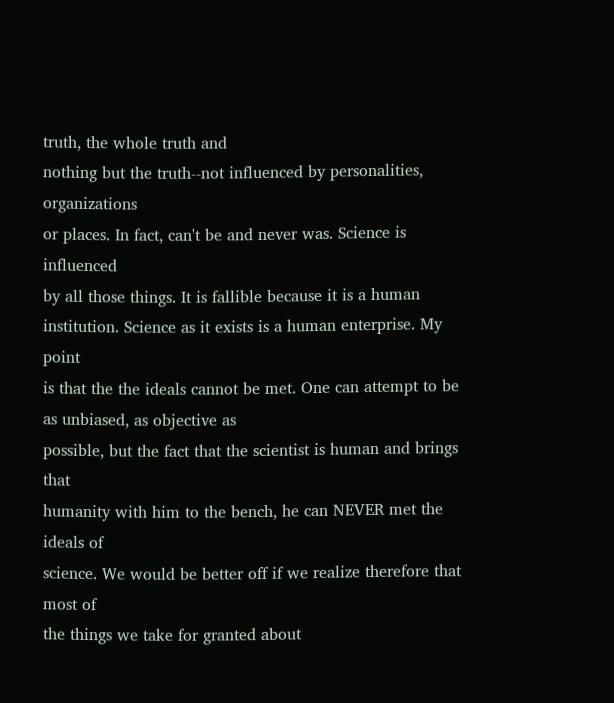truth, the whole truth and
nothing but the truth--not influenced by personalities, organizations
or places. In fact, can't be and never was. Science is influenced
by all those things. It is fallible because it is a human
institution. Science as it exists is a human enterprise. My point
is that the the ideals cannot be met. One can attempt to be as unbiased, as objective as
possible, but the fact that the scientist is human and brings that
humanity with him to the bench, he can NEVER met the ideals of
science. We would be better off if we realize therefore that most of
the things we take for granted about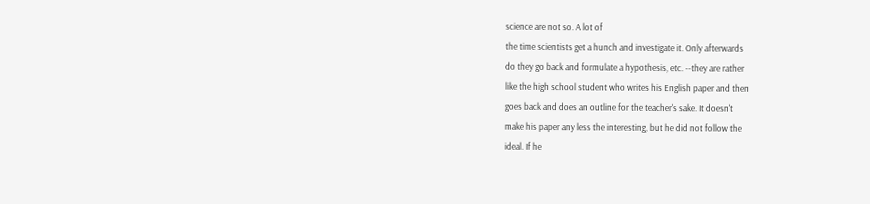science are not so. A lot of
the time scientists get a hunch and investigate it. Only afterwards
do they go back and formulate a hypothesis, etc. --they are rather
like the high school student who writes his English paper and then
goes back and does an outline for the teacher's sake. It doesn't
make his paper any less the interesting, but he did not follow the
ideal. If he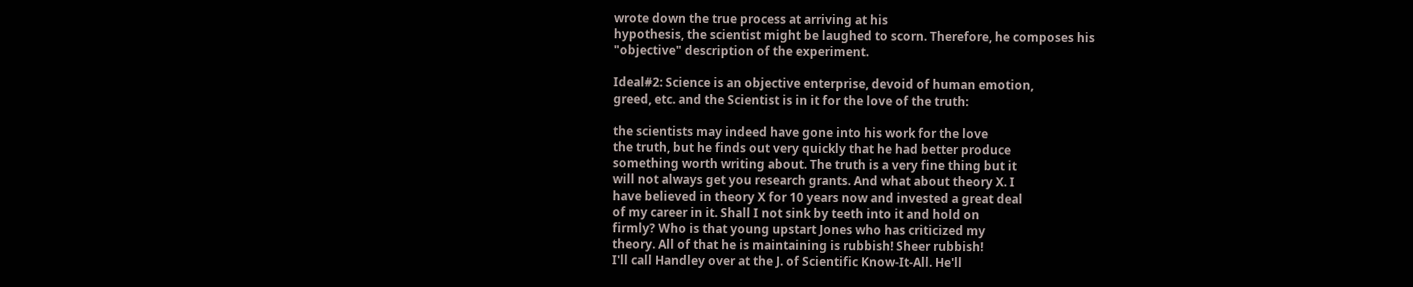wrote down the true process at arriving at his
hypothesis, the scientist might be laughed to scorn. Therefore, he composes his
"objective" description of the experiment.

Ideal#2: Science is an objective enterprise, devoid of human emotion,
greed, etc. and the Scientist is in it for the love of the truth:

the scientists may indeed have gone into his work for the love
the truth, but he finds out very quickly that he had better produce
something worth writing about. The truth is a very fine thing but it
will not always get you research grants. And what about theory X. I
have believed in theory X for 10 years now and invested a great deal
of my career in it. Shall I not sink by teeth into it and hold on
firmly? Who is that young upstart Jones who has criticized my
theory. All of that he is maintaining is rubbish! Sheer rubbish!
I'll call Handley over at the J. of Scientific Know-It-All. He'll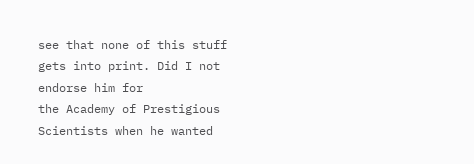see that none of this stuff gets into print. Did I not endorse him for
the Academy of Prestigious Scientists when he wanted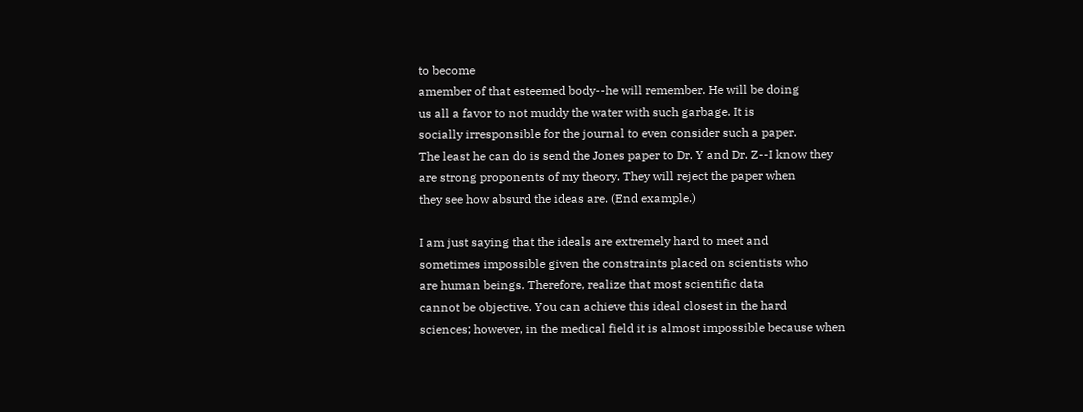to become
amember of that esteemed body--he will remember. He will be doing
us all a favor to not muddy the water with such garbage. It is
socially irresponsible for the journal to even consider such a paper.
The least he can do is send the Jones paper to Dr. Y and Dr. Z--I know they
are strong proponents of my theory. They will reject the paper when
they see how absurd the ideas are. (End example.)

I am just saying that the ideals are extremely hard to meet and
sometimes impossible given the constraints placed on scientists who
are human beings. Therefore, realize that most scientific data
cannot be objective. You can achieve this ideal closest in the hard
sciences; however, in the medical field it is almost impossible because when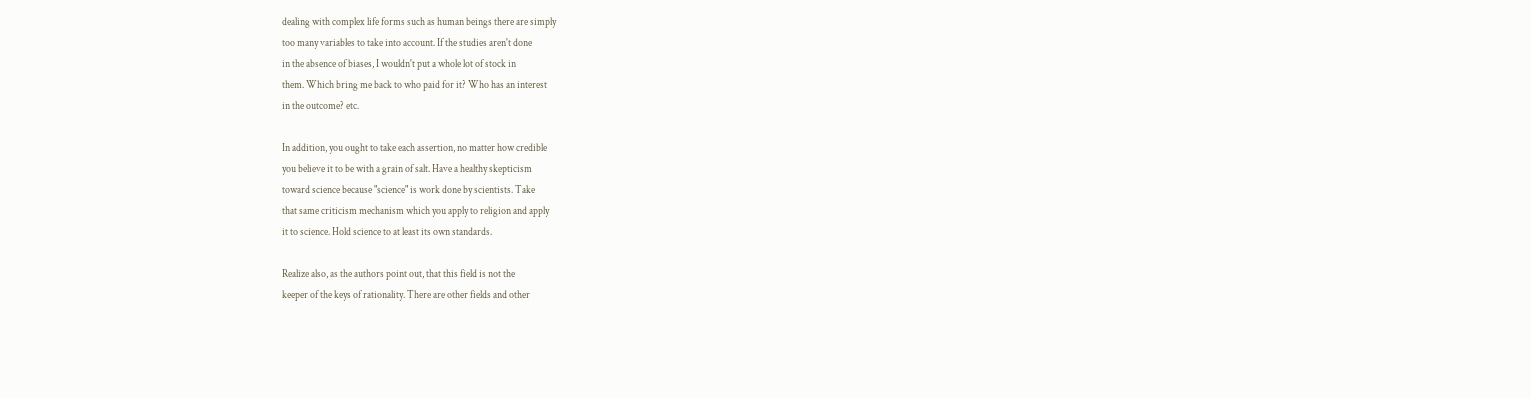dealing with complex life forms such as human beings there are simply
too many variables to take into account. If the studies aren't done
in the absence of biases, I wouldn't put a whole lot of stock in
them. Which bring me back to who paid for it? Who has an interest
in the outcome? etc.

In addition, you ought to take each assertion, no matter how credible
you believe it to be with a grain of salt. Have a healthy skepticism
toward science because "science" is work done by scientists. Take
that same criticism mechanism which you apply to religion and apply
it to science. Hold science to at least its own standards.

Realize also, as the authors point out, that this field is not the
keeper of the keys of rationality. There are other fields and other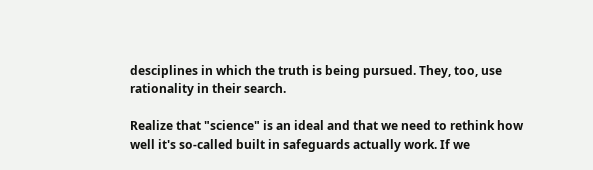desciplines in which the truth is being pursued. They, too, use
rationality in their search.

Realize that "science" is an ideal and that we need to rethink how
well it's so-called built in safeguards actually work. If we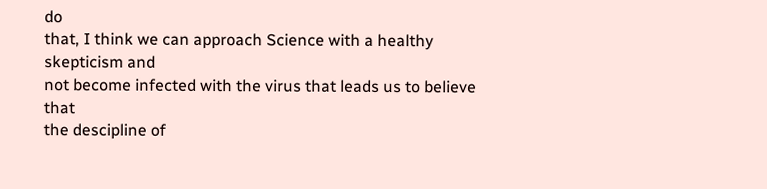do
that, I think we can approach Science with a healthy skepticism and
not become infected with the virus that leads us to believe that
the descipline of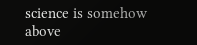science is somehow above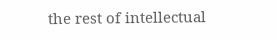the rest of intellectual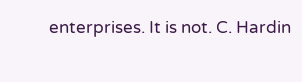enterprises. It is not. C. Hardin